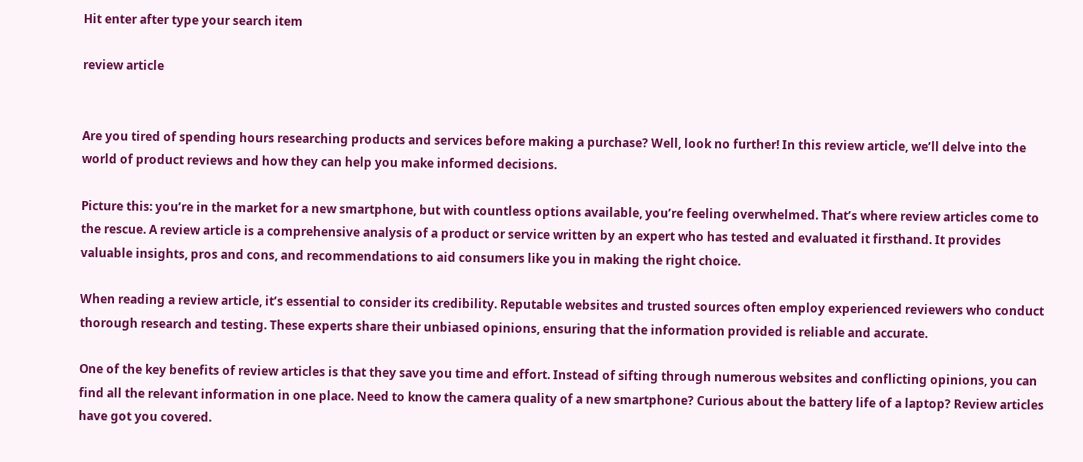Hit enter after type your search item

review article


Are you tired of spending hours researching products and services before making a purchase? Well, look no further! In this review article, we’ll delve into the world of product reviews and how they can help you make informed decisions.

Picture this: you’re in the market for a new smartphone, but with countless options available, you’re feeling overwhelmed. That’s where review articles come to the rescue. A review article is a comprehensive analysis of a product or service written by an expert who has tested and evaluated it firsthand. It provides valuable insights, pros and cons, and recommendations to aid consumers like you in making the right choice.

When reading a review article, it’s essential to consider its credibility. Reputable websites and trusted sources often employ experienced reviewers who conduct thorough research and testing. These experts share their unbiased opinions, ensuring that the information provided is reliable and accurate.

One of the key benefits of review articles is that they save you time and effort. Instead of sifting through numerous websites and conflicting opinions, you can find all the relevant information in one place. Need to know the camera quality of a new smartphone? Curious about the battery life of a laptop? Review articles have got you covered.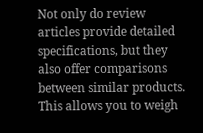Not only do review articles provide detailed specifications, but they also offer comparisons between similar products. This allows you to weigh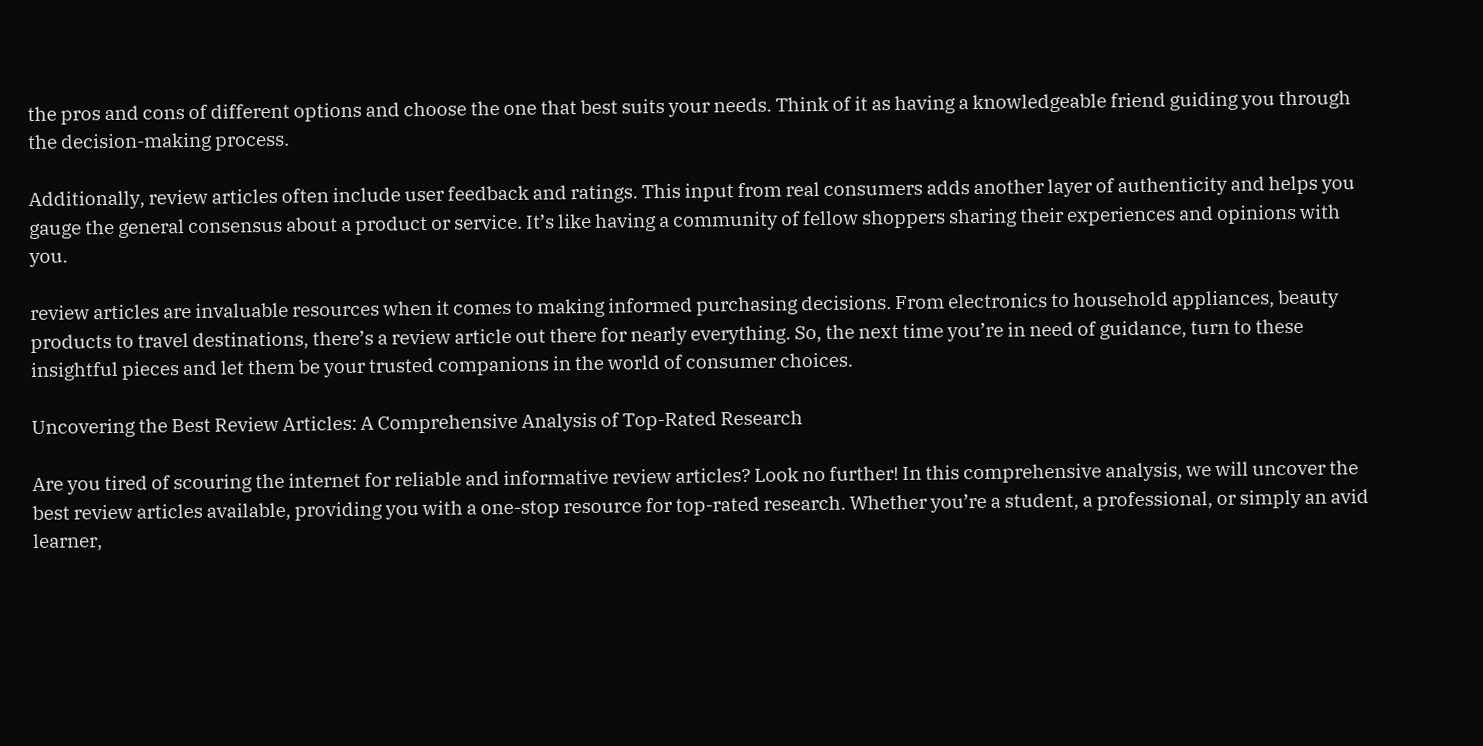the pros and cons of different options and choose the one that best suits your needs. Think of it as having a knowledgeable friend guiding you through the decision-making process.

Additionally, review articles often include user feedback and ratings. This input from real consumers adds another layer of authenticity and helps you gauge the general consensus about a product or service. It’s like having a community of fellow shoppers sharing their experiences and opinions with you.

review articles are invaluable resources when it comes to making informed purchasing decisions. From electronics to household appliances, beauty products to travel destinations, there’s a review article out there for nearly everything. So, the next time you’re in need of guidance, turn to these insightful pieces and let them be your trusted companions in the world of consumer choices.

Uncovering the Best Review Articles: A Comprehensive Analysis of Top-Rated Research

Are you tired of scouring the internet for reliable and informative review articles? Look no further! In this comprehensive analysis, we will uncover the best review articles available, providing you with a one-stop resource for top-rated research. Whether you’re a student, a professional, or simply an avid learner,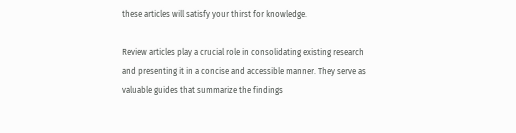these articles will satisfy your thirst for knowledge.

Review articles play a crucial role in consolidating existing research and presenting it in a concise and accessible manner. They serve as valuable guides that summarize the findings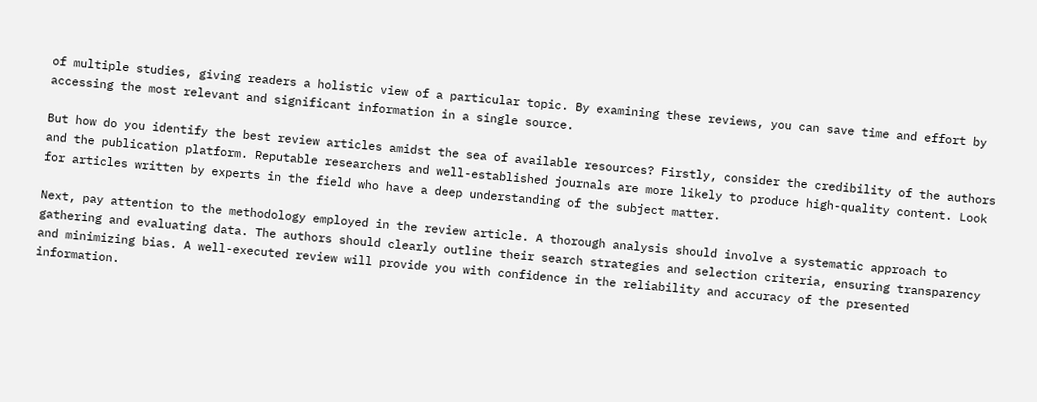of multiple studies, giving readers a holistic view of a particular topic. By examining these reviews, you can save time and effort by accessing the most relevant and significant information in a single source.

But how do you identify the best review articles amidst the sea of available resources? Firstly, consider the credibility of the authors and the publication platform. Reputable researchers and well-established journals are more likely to produce high-quality content. Look for articles written by experts in the field who have a deep understanding of the subject matter.

Next, pay attention to the methodology employed in the review article. A thorough analysis should involve a systematic approach to gathering and evaluating data. The authors should clearly outline their search strategies and selection criteria, ensuring transparency and minimizing bias. A well-executed review will provide you with confidence in the reliability and accuracy of the presented information.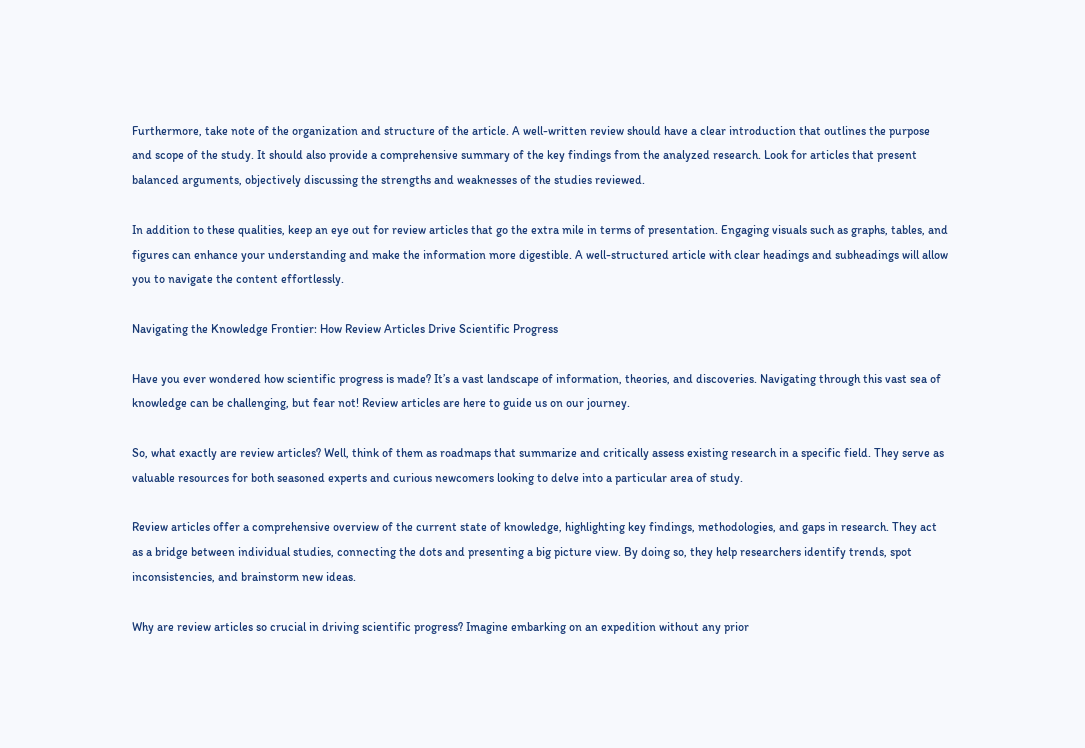Furthermore, take note of the organization and structure of the article. A well-written review should have a clear introduction that outlines the purpose and scope of the study. It should also provide a comprehensive summary of the key findings from the analyzed research. Look for articles that present balanced arguments, objectively discussing the strengths and weaknesses of the studies reviewed.

In addition to these qualities, keep an eye out for review articles that go the extra mile in terms of presentation. Engaging visuals such as graphs, tables, and figures can enhance your understanding and make the information more digestible. A well-structured article with clear headings and subheadings will allow you to navigate the content effortlessly.

Navigating the Knowledge Frontier: How Review Articles Drive Scientific Progress

Have you ever wondered how scientific progress is made? It’s a vast landscape of information, theories, and discoveries. Navigating through this vast sea of knowledge can be challenging, but fear not! Review articles are here to guide us on our journey.

So, what exactly are review articles? Well, think of them as roadmaps that summarize and critically assess existing research in a specific field. They serve as valuable resources for both seasoned experts and curious newcomers looking to delve into a particular area of study.

Review articles offer a comprehensive overview of the current state of knowledge, highlighting key findings, methodologies, and gaps in research. They act as a bridge between individual studies, connecting the dots and presenting a big picture view. By doing so, they help researchers identify trends, spot inconsistencies, and brainstorm new ideas.

Why are review articles so crucial in driving scientific progress? Imagine embarking on an expedition without any prior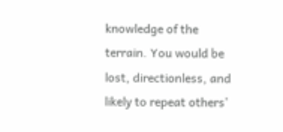knowledge of the terrain. You would be lost, directionless, and likely to repeat others’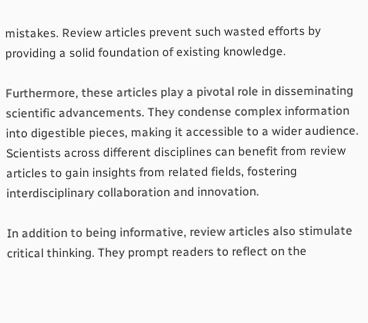mistakes. Review articles prevent such wasted efforts by providing a solid foundation of existing knowledge.

Furthermore, these articles play a pivotal role in disseminating scientific advancements. They condense complex information into digestible pieces, making it accessible to a wider audience. Scientists across different disciplines can benefit from review articles to gain insights from related fields, fostering interdisciplinary collaboration and innovation.

In addition to being informative, review articles also stimulate critical thinking. They prompt readers to reflect on the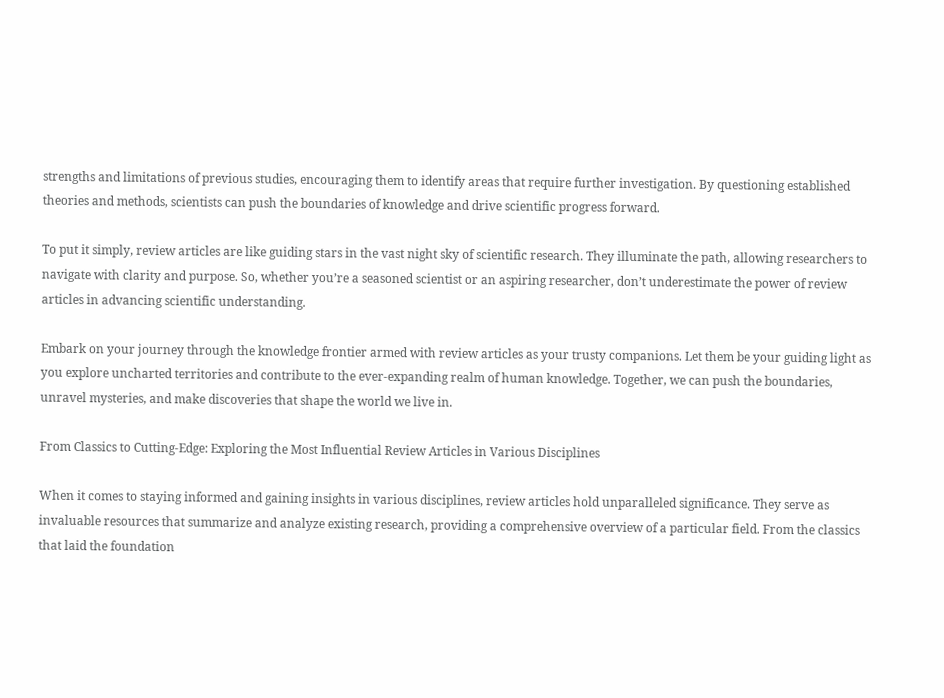strengths and limitations of previous studies, encouraging them to identify areas that require further investigation. By questioning established theories and methods, scientists can push the boundaries of knowledge and drive scientific progress forward.

To put it simply, review articles are like guiding stars in the vast night sky of scientific research. They illuminate the path, allowing researchers to navigate with clarity and purpose. So, whether you’re a seasoned scientist or an aspiring researcher, don’t underestimate the power of review articles in advancing scientific understanding.

Embark on your journey through the knowledge frontier armed with review articles as your trusty companions. Let them be your guiding light as you explore uncharted territories and contribute to the ever-expanding realm of human knowledge. Together, we can push the boundaries, unravel mysteries, and make discoveries that shape the world we live in.

From Classics to Cutting-Edge: Exploring the Most Influential Review Articles in Various Disciplines

When it comes to staying informed and gaining insights in various disciplines, review articles hold unparalleled significance. They serve as invaluable resources that summarize and analyze existing research, providing a comprehensive overview of a particular field. From the classics that laid the foundation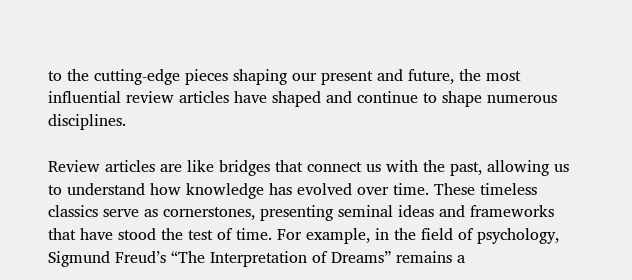to the cutting-edge pieces shaping our present and future, the most influential review articles have shaped and continue to shape numerous disciplines.

Review articles are like bridges that connect us with the past, allowing us to understand how knowledge has evolved over time. These timeless classics serve as cornerstones, presenting seminal ideas and frameworks that have stood the test of time. For example, in the field of psychology, Sigmund Freud’s “The Interpretation of Dreams” remains a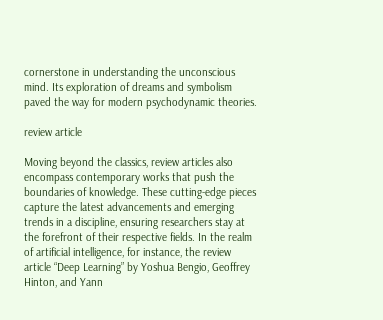cornerstone in understanding the unconscious mind. Its exploration of dreams and symbolism paved the way for modern psychodynamic theories.

review article

Moving beyond the classics, review articles also encompass contemporary works that push the boundaries of knowledge. These cutting-edge pieces capture the latest advancements and emerging trends in a discipline, ensuring researchers stay at the forefront of their respective fields. In the realm of artificial intelligence, for instance, the review article “Deep Learning” by Yoshua Bengio, Geoffrey Hinton, and Yann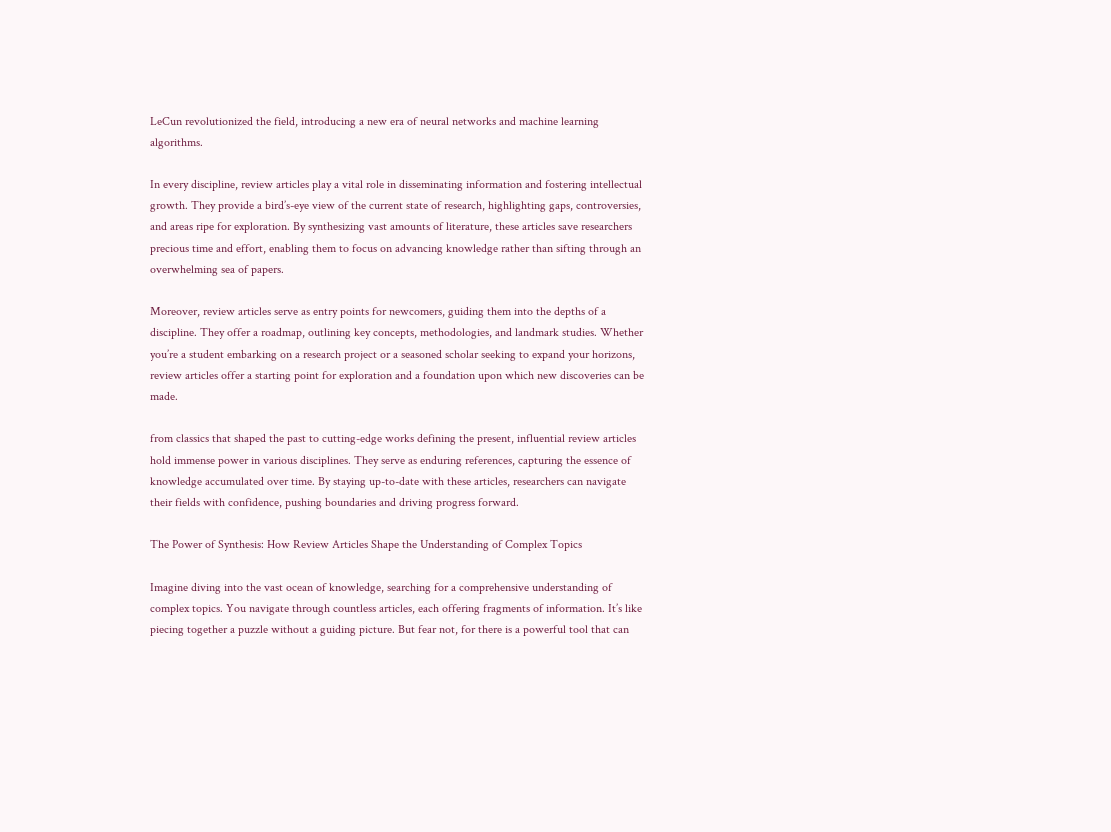LeCun revolutionized the field, introducing a new era of neural networks and machine learning algorithms.

In every discipline, review articles play a vital role in disseminating information and fostering intellectual growth. They provide a bird’s-eye view of the current state of research, highlighting gaps, controversies, and areas ripe for exploration. By synthesizing vast amounts of literature, these articles save researchers precious time and effort, enabling them to focus on advancing knowledge rather than sifting through an overwhelming sea of papers.

Moreover, review articles serve as entry points for newcomers, guiding them into the depths of a discipline. They offer a roadmap, outlining key concepts, methodologies, and landmark studies. Whether you’re a student embarking on a research project or a seasoned scholar seeking to expand your horizons, review articles offer a starting point for exploration and a foundation upon which new discoveries can be made.

from classics that shaped the past to cutting-edge works defining the present, influential review articles hold immense power in various disciplines. They serve as enduring references, capturing the essence of knowledge accumulated over time. By staying up-to-date with these articles, researchers can navigate their fields with confidence, pushing boundaries and driving progress forward.

The Power of Synthesis: How Review Articles Shape the Understanding of Complex Topics

Imagine diving into the vast ocean of knowledge, searching for a comprehensive understanding of complex topics. You navigate through countless articles, each offering fragments of information. It’s like piecing together a puzzle without a guiding picture. But fear not, for there is a powerful tool that can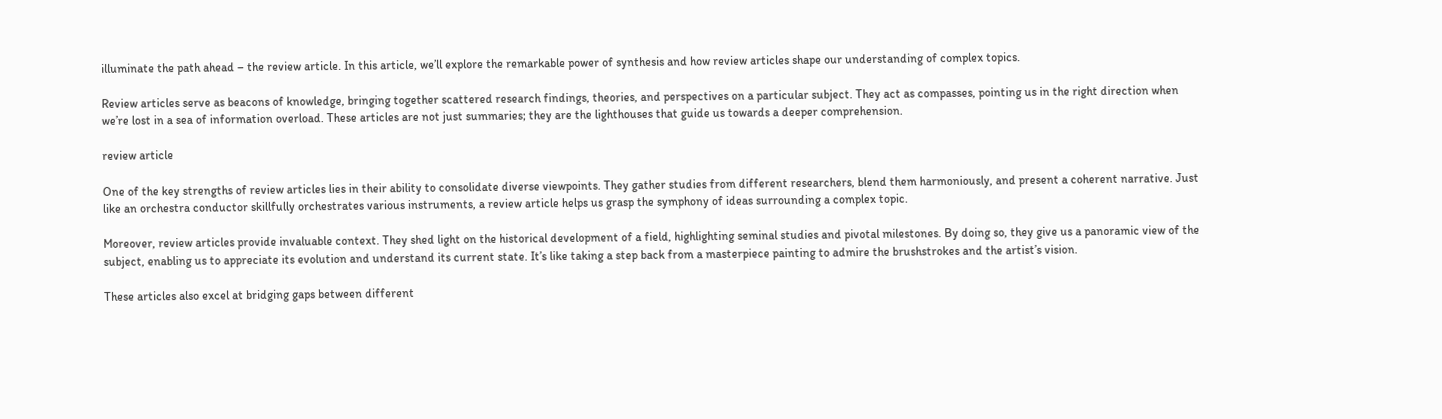illuminate the path ahead – the review article. In this article, we’ll explore the remarkable power of synthesis and how review articles shape our understanding of complex topics.

Review articles serve as beacons of knowledge, bringing together scattered research findings, theories, and perspectives on a particular subject. They act as compasses, pointing us in the right direction when we’re lost in a sea of information overload. These articles are not just summaries; they are the lighthouses that guide us towards a deeper comprehension.

review article

One of the key strengths of review articles lies in their ability to consolidate diverse viewpoints. They gather studies from different researchers, blend them harmoniously, and present a coherent narrative. Just like an orchestra conductor skillfully orchestrates various instruments, a review article helps us grasp the symphony of ideas surrounding a complex topic.

Moreover, review articles provide invaluable context. They shed light on the historical development of a field, highlighting seminal studies and pivotal milestones. By doing so, they give us a panoramic view of the subject, enabling us to appreciate its evolution and understand its current state. It’s like taking a step back from a masterpiece painting to admire the brushstrokes and the artist’s vision.

These articles also excel at bridging gaps between different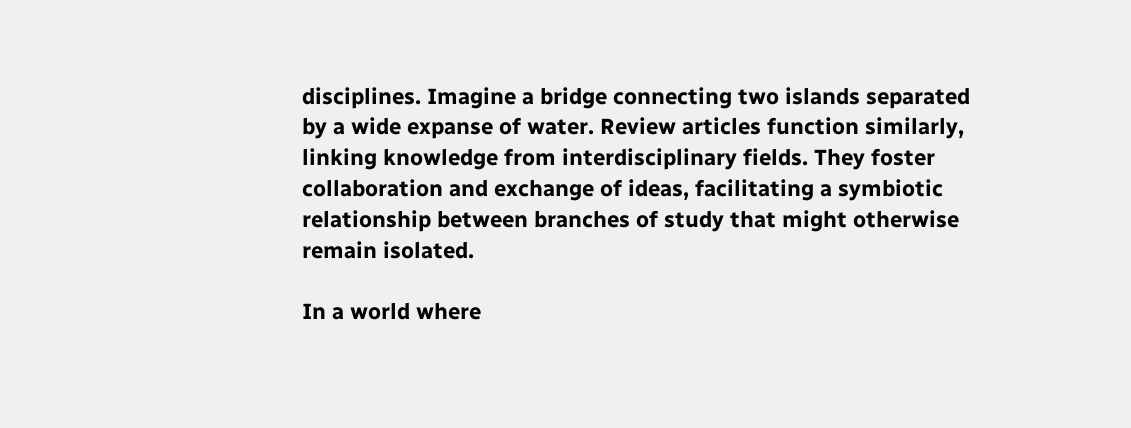disciplines. Imagine a bridge connecting two islands separated by a wide expanse of water. Review articles function similarly, linking knowledge from interdisciplinary fields. They foster collaboration and exchange of ideas, facilitating a symbiotic relationship between branches of study that might otherwise remain isolated.

In a world where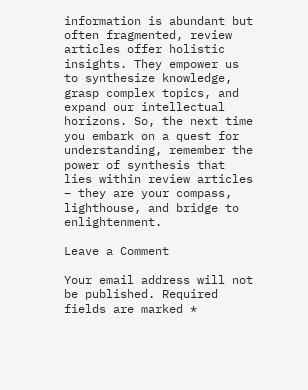information is abundant but often fragmented, review articles offer holistic insights. They empower us to synthesize knowledge, grasp complex topics, and expand our intellectual horizons. So, the next time you embark on a quest for understanding, remember the power of synthesis that lies within review articles – they are your compass, lighthouse, and bridge to enlightenment.

Leave a Comment

Your email address will not be published. Required fields are marked *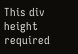This div height required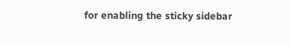for enabling the sticky sidebar